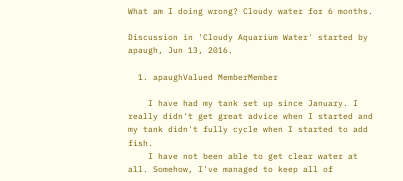What am I doing wrong? Cloudy water for 6 months.

Discussion in 'Cloudy Aquarium Water' started by apaugh, Jun 13, 2016.

  1. apaughValued MemberMember

    I have had my tank set up since January. I really didn't get great advice when I started and my tank didn't fully cycle when I started to add fish.
    I have not been able to get clear water at all. Somehow, I've managed to keep all of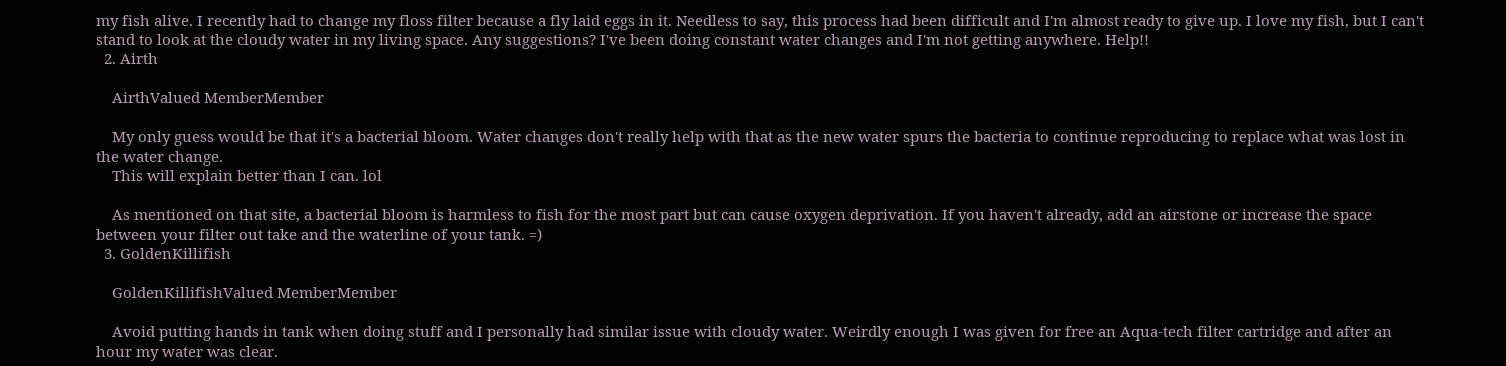my fish alive. I recently had to change my floss filter because a fly laid eggs in it. Needless to say, this process had been difficult and I'm almost ready to give up. I love my fish, but I can't stand to look at the cloudy water in my living space. Any suggestions? I've been doing constant water changes and I'm not getting anywhere. Help!!
  2. Airth

    AirthValued MemberMember

    My only guess would be that it's a bacterial bloom. Water changes don't really help with that as the new water spurs the bacteria to continue reproducing to replace what was lost in the water change.
    This will explain better than I can. lol

    As mentioned on that site, a bacterial bloom is harmless to fish for the most part but can cause oxygen deprivation. If you haven't already, add an airstone or increase the space between your filter out take and the waterline of your tank. =)
  3. GoldenKillifish

    GoldenKillifishValued MemberMember

    Avoid putting hands in tank when doing stuff and I personally had similar issue with cloudy water. Weirdly enough I was given for free an Aqua-tech filter cartridge and after an hour my water was clear.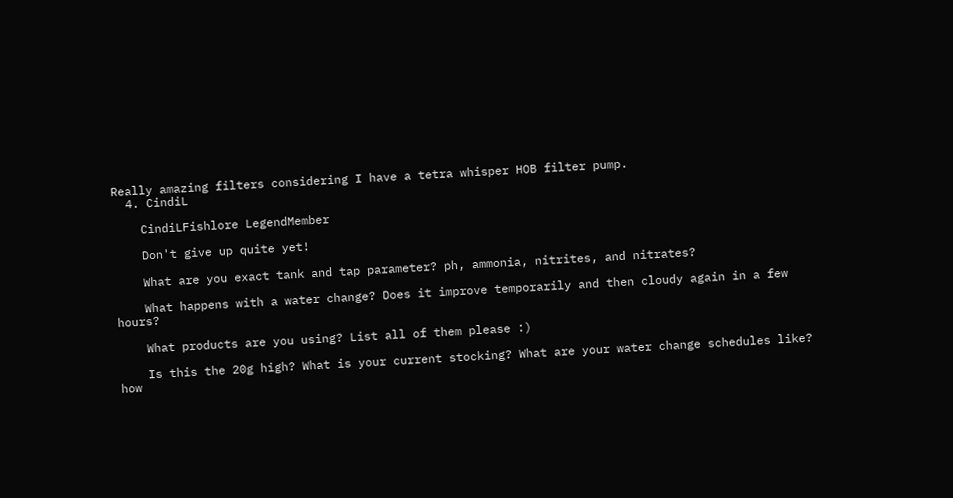Really amazing filters considering I have a tetra whisper HOB filter pump.
  4. CindiL

    CindiLFishlore LegendMember

    Don't give up quite yet!

    What are you exact tank and tap parameter? ph, ammonia, nitrites, and nitrates?

    What happens with a water change? Does it improve temporarily and then cloudy again in a few hours?

    What products are you using? List all of them please :)

    Is this the 20g high? What is your current stocking? What are your water change schedules like? how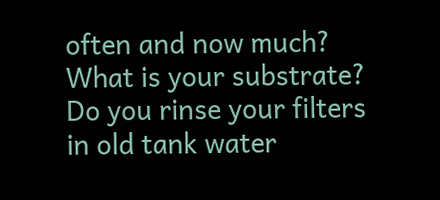often and now much? What is your substrate? Do you rinse your filters in old tank water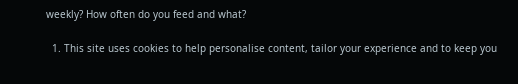weekly? How often do you feed and what?

  1. This site uses cookies to help personalise content, tailor your experience and to keep you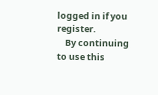logged in if you register.
    By continuing to use this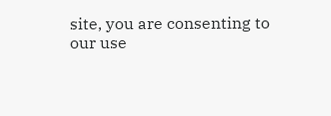site, you are consenting to our use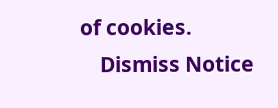of cookies.
    Dismiss Notice